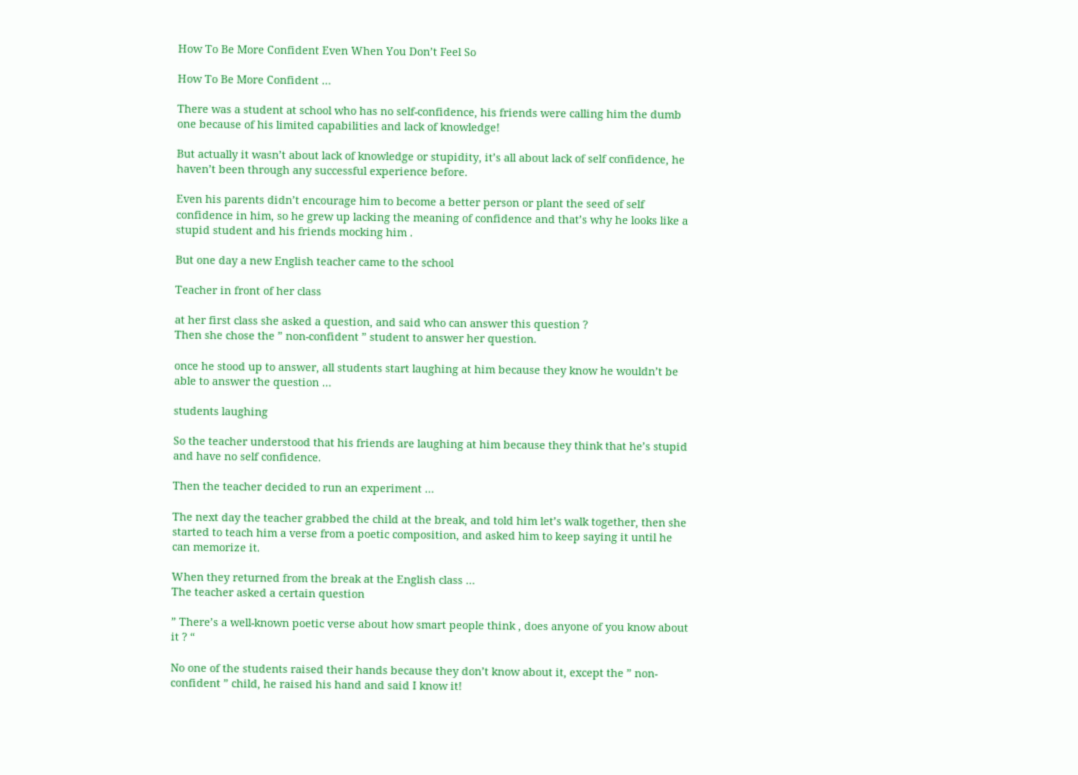How To Be More Confident Even When You Don’t Feel So

How To Be More Confident …

There was a student at school who has no self-confidence, his friends were calling him the dumb one because of his limited capabilities and lack of knowledge!

But actually it wasn’t about lack of knowledge or stupidity, it’s all about lack of self confidence, he haven’t been through any successful experience before.

Even his parents didn’t encourage him to become a better person or plant the seed of self confidence in him, so he grew up lacking the meaning of confidence and that’s why he looks like a stupid student and his friends mocking him .

But one day a new English teacher came to the school

Teacher in front of her class

at her first class she asked a question, and said who can answer this question ?
Then she chose the ” non-confident ” student to answer her question.

once he stood up to answer, all students start laughing at him because they know he wouldn’t be able to answer the question …

students laughing

So the teacher understood that his friends are laughing at him because they think that he’s stupid and have no self confidence.

Then the teacher decided to run an experiment …

The next day the teacher grabbed the child at the break, and told him let’s walk together, then she started to teach him a verse from a poetic composition, and asked him to keep saying it until he can memorize it.

When they returned from the break at the English class …
The teacher asked a certain question

” There’s a well-known poetic verse about how smart people think , does anyone of you know about it ? “

No one of the students raised their hands because they don’t know about it, except the ” non-confident ” child, he raised his hand and said I know it!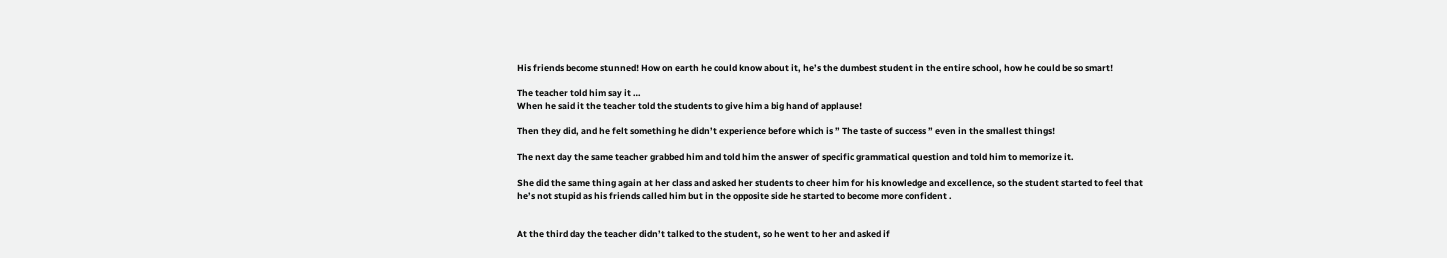His friends become stunned! How on earth he could know about it, he’s the dumbest student in the entire school, how he could be so smart!

The teacher told him say it …
When he said it the teacher told the students to give him a big hand of applause!

Then they did, and he felt something he didn’t experience before which is ” The taste of success ” even in the smallest things!

The next day the same teacher grabbed him and told him the answer of specific grammatical question and told him to memorize it.

She did the same thing again at her class and asked her students to cheer him for his knowledge and excellence, so the student started to feel that he’s not stupid as his friends called him but in the opposite side he started to become more confident .


At the third day the teacher didn’t talked to the student, so he went to her and asked if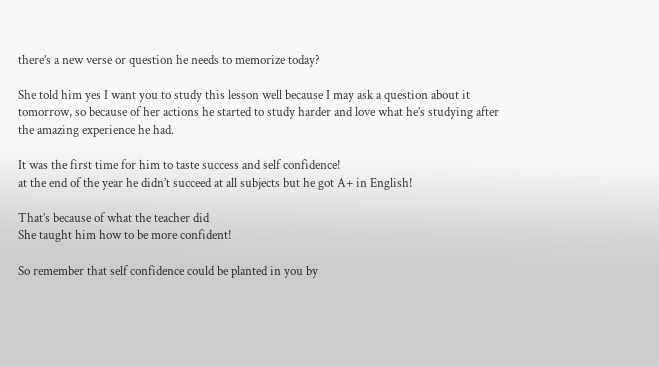there’s a new verse or question he needs to memorize today?

She told him yes I want you to study this lesson well because I may ask a question about it tomorrow, so because of her actions he started to study harder and love what he’s studying after the amazing experience he had.

It was the first time for him to taste success and self confidence!
at the end of the year he didn’t succeed at all subjects but he got A+ in English!

That’s because of what the teacher did
She taught him how to be more confident!

So remember that self confidence could be planted in you by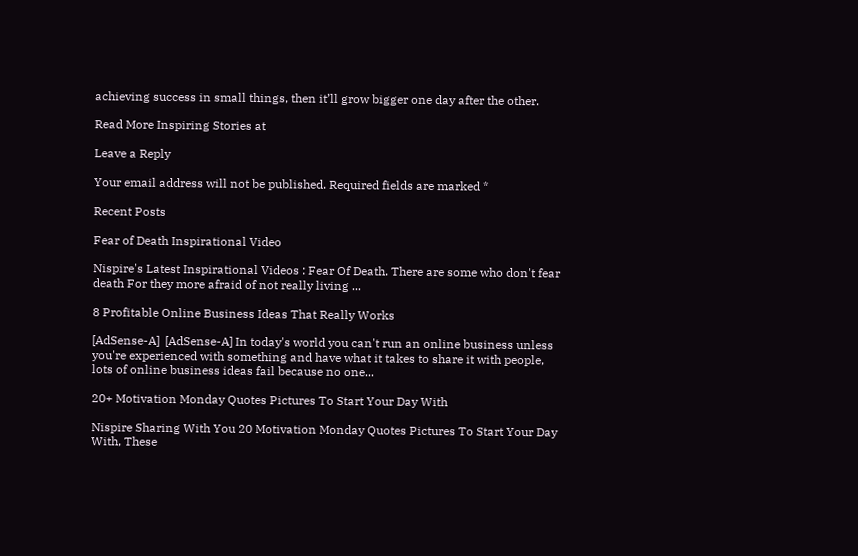achieving success in small things, then it’ll grow bigger one day after the other.

Read More Inspiring Stories at

Leave a Reply

Your email address will not be published. Required fields are marked *

Recent Posts

Fear of Death Inspirational Video

Nispire's Latest Inspirational Videos : Fear Of Death. There are some who don't fear death For they more afraid of not really living ...

8 Profitable Online Business Ideas That Really Works

[AdSense-A]  [AdSense-A] In today's world you can't run an online business unless you're experienced with something and have what it takes to share it with people, lots of online business ideas fail because no one...

20+ Motivation Monday Quotes Pictures To Start Your Day With

Nispire Sharing With You 20 Motivation Monday Quotes Pictures To Start Your Day With, These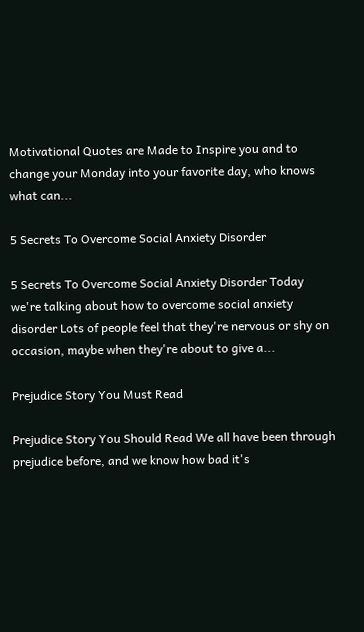Motivational Quotes are Made to Inspire you and to change your Monday into your favorite day, who knows what can...

5 Secrets To Overcome Social Anxiety Disorder

5 Secrets To Overcome Social Anxiety Disorder Today we're talking about how to overcome social anxiety disorder Lots of people feel that they're nervous or shy on occasion, maybe when they're about to give a...

Prejudice Story You Must Read

Prejudice Story You Should Read We all have been through prejudice before, and we know how bad it's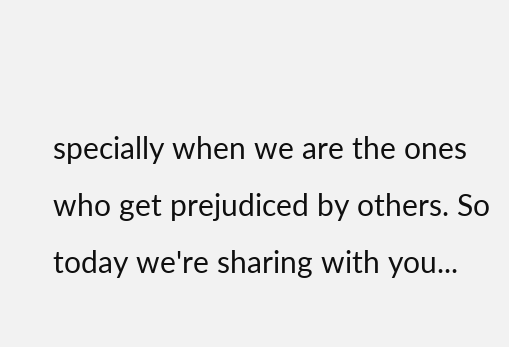specially when we are the ones who get prejudiced by others. So today we're sharing with you...